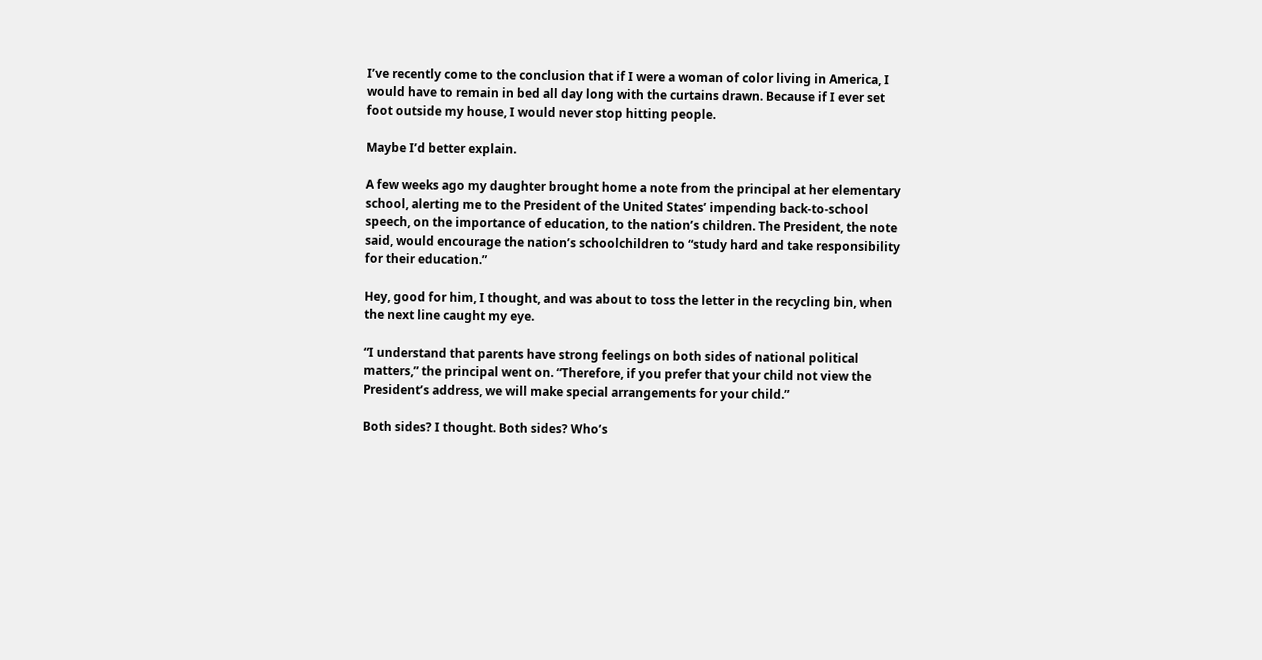I’ve recently come to the conclusion that if I were a woman of color living in America, I would have to remain in bed all day long with the curtains drawn. Because if I ever set foot outside my house, I would never stop hitting people.

Maybe I’d better explain.

A few weeks ago my daughter brought home a note from the principal at her elementary school, alerting me to the President of the United States’ impending back-to-school speech, on the importance of education, to the nation’s children. The President, the note said, would encourage the nation’s schoolchildren to “study hard and take responsibility for their education.”

Hey, good for him, I thought, and was about to toss the letter in the recycling bin, when the next line caught my eye.

“I understand that parents have strong feelings on both sides of national political matters,” the principal went on. “Therefore, if you prefer that your child not view the President’s address, we will make special arrangements for your child.”

Both sides? I thought. Both sides? Who’s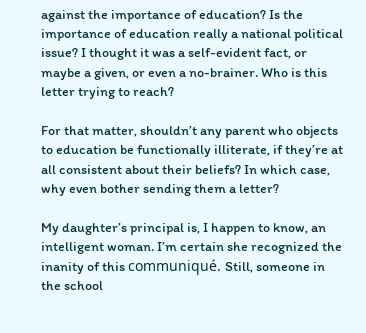against the importance of education? Is the importance of education really a national political issue? I thought it was a self-evident fact, or maybe a given, or even a no-brainer. Who is this letter trying to reach?

For that matter, shouldn’t any parent who objects to education be functionally illiterate, if they’re at all consistent about their beliefs? In which case, why even bother sending them a letter?

My daughter’s principal is, I happen to know, an intelligent woman. I’m certain she recognized the inanity of this communiqué. Still, someone in the school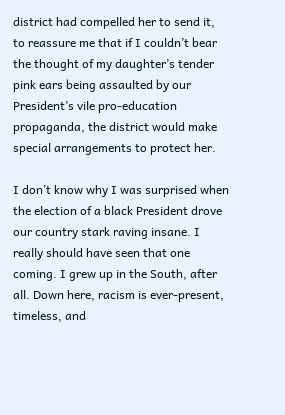district had compelled her to send it, to reassure me that if I couldn’t bear the thought of my daughter’s tender pink ears being assaulted by our President’s vile pro-education propaganda, the district would make special arrangements to protect her.

I don’t know why I was surprised when the election of a black President drove our country stark raving insane. I really should have seen that one coming. I grew up in the South, after all. Down here, racism is ever-present, timeless, and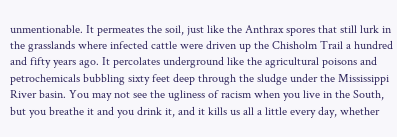unmentionable. It permeates the soil, just like the Anthrax spores that still lurk in the grasslands where infected cattle were driven up the Chisholm Trail a hundred and fifty years ago. It percolates underground like the agricultural poisons and petrochemicals bubbling sixty feet deep through the sludge under the Mississippi River basin. You may not see the ugliness of racism when you live in the South, but you breathe it and you drink it, and it kills us all a little every day, whether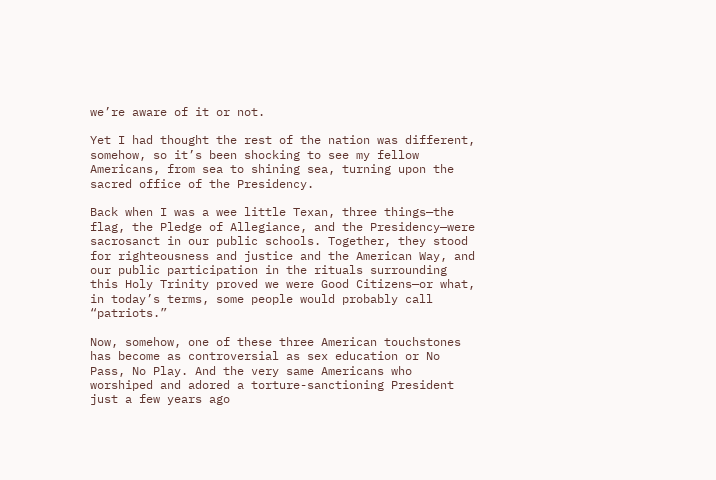we’re aware of it or not.

Yet I had thought the rest of the nation was different, somehow, so it’s been shocking to see my fellow Americans, from sea to shining sea, turning upon the sacred office of the Presidency.

Back when I was a wee little Texan, three things—the flag, the Pledge of Allegiance, and the Presidency—were sacrosanct in our public schools. Together, they stood for righteousness and justice and the American Way, and our public participation in the rituals surrounding this Holy Trinity proved we were Good Citizens—or what, in today’s terms, some people would probably call “patriots.”

Now, somehow, one of these three American touchstones has become as controversial as sex education or No Pass, No Play. And the very same Americans who worshiped and adored a torture-sanctioning President just a few years ago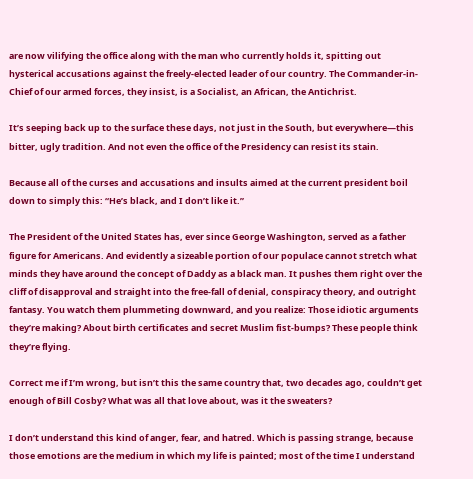are now vilifying the office along with the man who currently holds it, spitting out hysterical accusations against the freely-elected leader of our country. The Commander-in-Chief of our armed forces, they insist, is a Socialist, an African, the Antichrist.

It’s seeping back up to the surface these days, not just in the South, but everywhere—this bitter, ugly tradition. And not even the office of the Presidency can resist its stain.

Because all of the curses and accusations and insults aimed at the current president boil down to simply this: “He’s black, and I don’t like it.”

The President of the United States has, ever since George Washington, served as a father figure for Americans. And evidently a sizeable portion of our populace cannot stretch what minds they have around the concept of Daddy as a black man. It pushes them right over the cliff of disapproval and straight into the free-fall of denial, conspiracy theory, and outright fantasy. You watch them plummeting downward, and you realize: Those idiotic arguments they’re making? About birth certificates and secret Muslim fist-bumps? These people think they’re flying.

Correct me if I’m wrong, but isn’t this the same country that, two decades ago, couldn’t get enough of Bill Cosby? What was all that love about, was it the sweaters?

I don’t understand this kind of anger, fear, and hatred. Which is passing strange, because those emotions are the medium in which my life is painted; most of the time I understand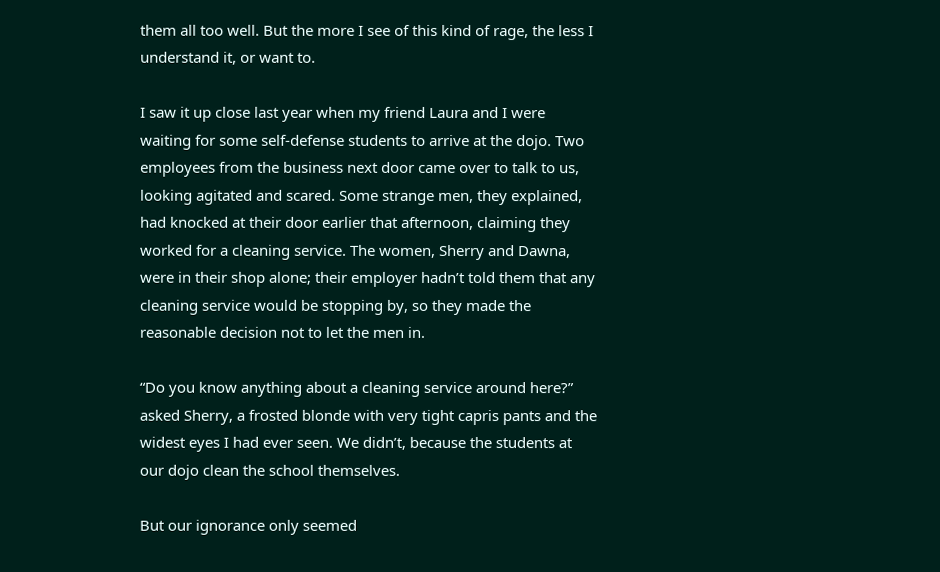them all too well. But the more I see of this kind of rage, the less I understand it, or want to.

I saw it up close last year when my friend Laura and I were waiting for some self-defense students to arrive at the dojo. Two employees from the business next door came over to talk to us, looking agitated and scared. Some strange men, they explained, had knocked at their door earlier that afternoon, claiming they worked for a cleaning service. The women, Sherry and Dawna, were in their shop alone; their employer hadn’t told them that any cleaning service would be stopping by, so they made the reasonable decision not to let the men in.

“Do you know anything about a cleaning service around here?” asked Sherry, a frosted blonde with very tight capris pants and the widest eyes I had ever seen. We didn’t, because the students at our dojo clean the school themselves.

But our ignorance only seemed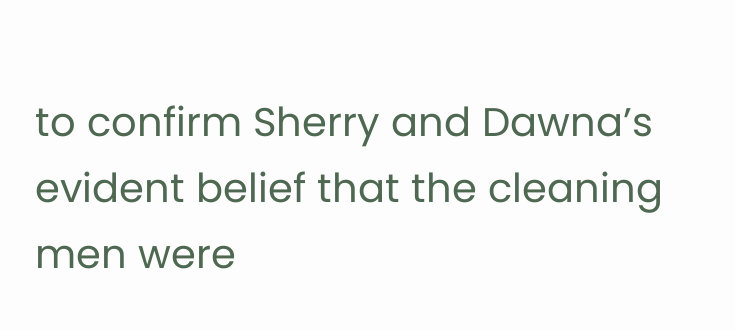to confirm Sherry and Dawna’s evident belief that the cleaning men were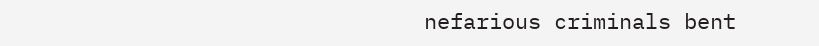nefarious criminals bent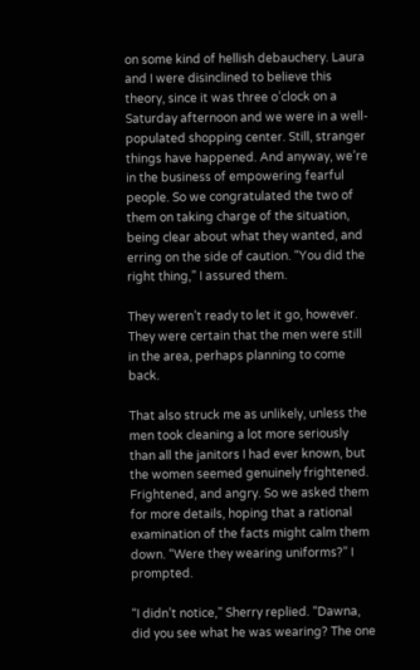on some kind of hellish debauchery. Laura and I were disinclined to believe this theory, since it was three o’clock on a Saturday afternoon and we were in a well-populated shopping center. Still, stranger things have happened. And anyway, we’re in the business of empowering fearful people. So we congratulated the two of them on taking charge of the situation, being clear about what they wanted, and erring on the side of caution. “You did the right thing,” I assured them.

They weren’t ready to let it go, however. They were certain that the men were still in the area, perhaps planning to come back.

That also struck me as unlikely, unless the men took cleaning a lot more seriously than all the janitors I had ever known, but the women seemed genuinely frightened. Frightened, and angry. So we asked them for more details, hoping that a rational examination of the facts might calm them down. “Were they wearing uniforms?” I prompted.

“I didn’t notice,” Sherry replied. “Dawna, did you see what he was wearing? The one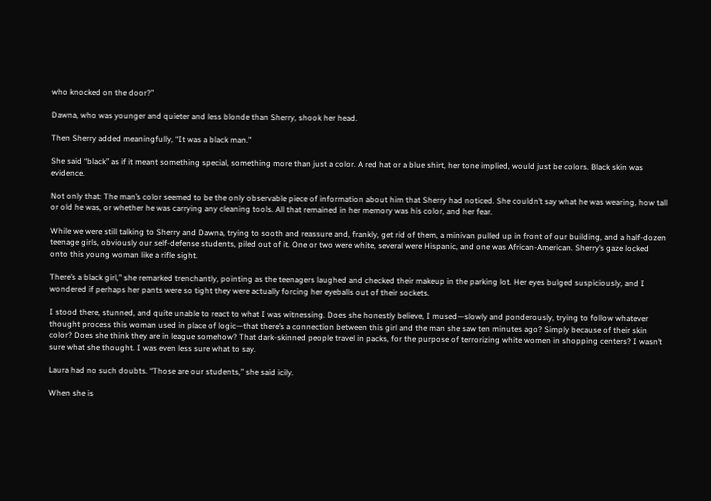who knocked on the door?”

Dawna, who was younger and quieter and less blonde than Sherry, shook her head.

Then Sherry added meaningfully, “It was a black man.”

She said “black” as if it meant something special, something more than just a color. A red hat or a blue shirt, her tone implied, would just be colors. Black skin was evidence.

Not only that: The man’s color seemed to be the only observable piece of information about him that Sherry had noticed. She couldn’t say what he was wearing, how tall or old he was, or whether he was carrying any cleaning tools. All that remained in her memory was his color, and her fear.

While we were still talking to Sherry and Dawna, trying to sooth and reassure and, frankly, get rid of them, a minivan pulled up in front of our building, and a half-dozen teenage girls, obviously our self-defense students, piled out of it. One or two were white, several were Hispanic, and one was African-American. Sherry’s gaze locked onto this young woman like a rifle sight.

There’s a black girl,” she remarked trenchantly, pointing as the teenagers laughed and checked their makeup in the parking lot. Her eyes bulged suspiciously, and I wondered if perhaps her pants were so tight they were actually forcing her eyeballs out of their sockets.

I stood there, stunned, and quite unable to react to what I was witnessing. Does she honestly believe, I mused—slowly and ponderously, trying to follow whatever thought process this woman used in place of logic—that there’s a connection between this girl and the man she saw ten minutes ago? Simply because of their skin color? Does she think they are in league somehow? That dark-skinned people travel in packs, for the purpose of terrorizing white women in shopping centers? I wasn’t sure what she thought. I was even less sure what to say.

Laura had no such doubts. “Those are our students,” she said icily.

When she is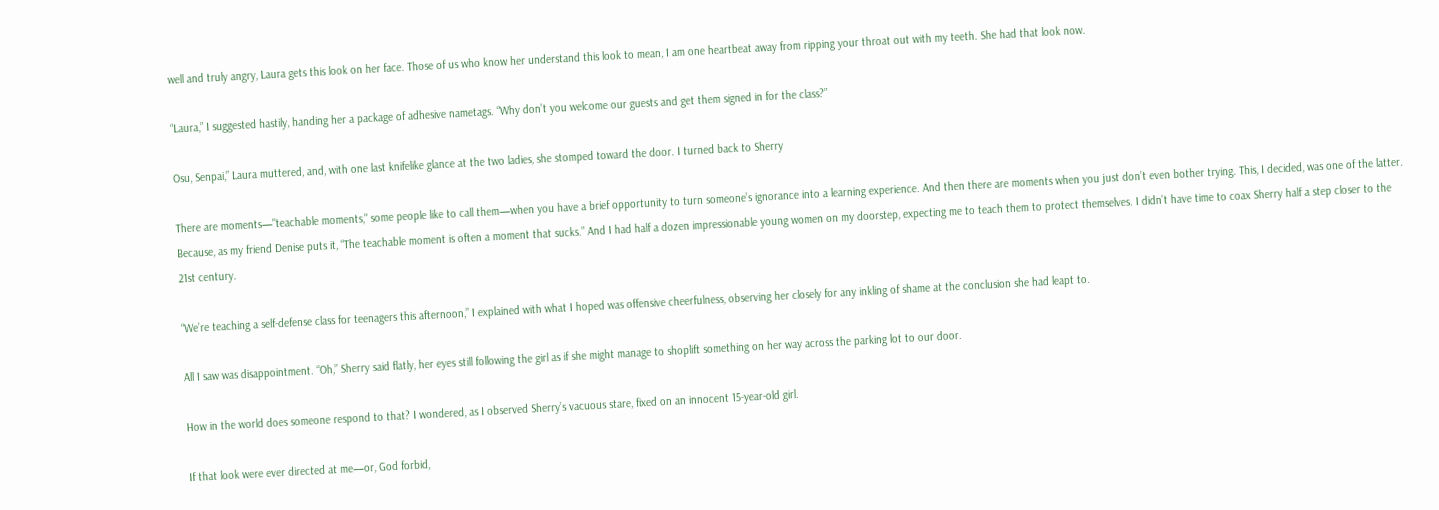well and truly angry, Laura gets this look on her face. Those of us who know her understand this look to mean, I am one heartbeat away from ripping your throat out with my teeth. She had that look now.

“Laura,” I suggested hastily, handing her a package of adhesive nametags. “Why don’t you welcome our guests and get them signed in for the class?”

Osu, Senpai,” Laura muttered, and, with one last knifelike glance at the two ladies, she stomped toward the door. I turned back to Sherry

There are moments—"teachable moments," some people like to call them—when you have a brief opportunity to turn someone’s ignorance into a learning experience. And then there are moments when you just don’t even bother trying. This, I decided, was one of the latter. Because, as my friend Denise puts it, “The teachable moment is often a moment that sucks.” And I had half a dozen impressionable young women on my doorstep, expecting me to teach them to protect themselves. I didn’t have time to coax Sherry half a step closer to the 21st century.

“We’re teaching a self-defense class for teenagers this afternoon,” I explained with what I hoped was offensive cheerfulness, observing her closely for any inkling of shame at the conclusion she had leapt to.

All I saw was disappointment. “Oh,” Sherry said flatly, her eyes still following the girl as if she might manage to shoplift something on her way across the parking lot to our door.

How in the world does someone respond to that? I wondered, as I observed Sherry’s vacuous stare, fixed on an innocent 15-year-old girl.

If that look were ever directed at me—or, God forbid,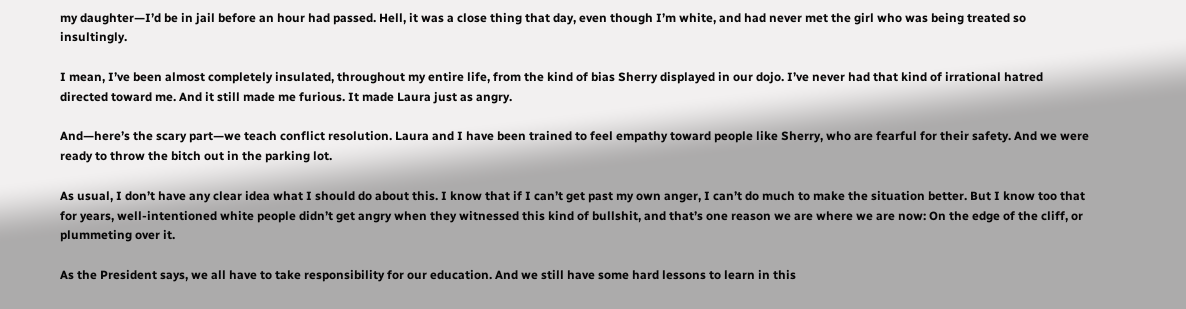my daughter—I’d be in jail before an hour had passed. Hell, it was a close thing that day, even though I’m white, and had never met the girl who was being treated so insultingly.

I mean, I’ve been almost completely insulated, throughout my entire life, from the kind of bias Sherry displayed in our dojo. I’ve never had that kind of irrational hatred directed toward me. And it still made me furious. It made Laura just as angry.

And—here’s the scary part—we teach conflict resolution. Laura and I have been trained to feel empathy toward people like Sherry, who are fearful for their safety. And we were ready to throw the bitch out in the parking lot.

As usual, I don’t have any clear idea what I should do about this. I know that if I can’t get past my own anger, I can’t do much to make the situation better. But I know too that for years, well-intentioned white people didn’t get angry when they witnessed this kind of bullshit, and that’s one reason we are where we are now: On the edge of the cliff, or plummeting over it.

As the President says, we all have to take responsibility for our education. And we still have some hard lessons to learn in this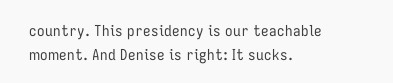country. This presidency is our teachable moment. And Denise is right: It sucks.